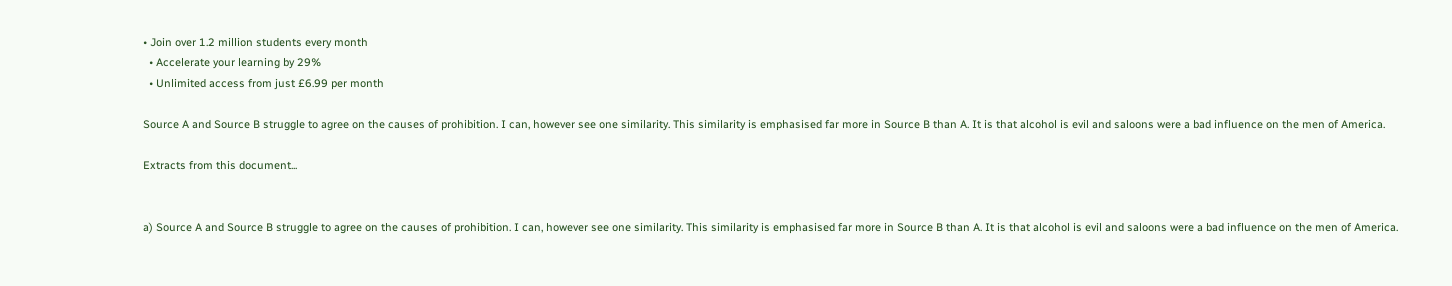• Join over 1.2 million students every month
  • Accelerate your learning by 29%
  • Unlimited access from just £6.99 per month

Source A and Source B struggle to agree on the causes of prohibition. I can, however see one similarity. This similarity is emphasised far more in Source B than A. It is that alcohol is evil and saloons were a bad influence on the men of America.

Extracts from this document...


a) Source A and Source B struggle to agree on the causes of prohibition. I can, however see one similarity. This similarity is emphasised far more in Source B than A. It is that alcohol is evil and saloons were a bad influence on the men of America.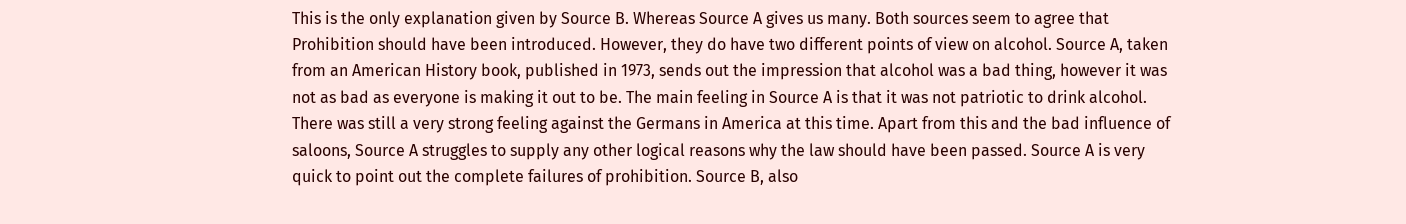This is the only explanation given by Source B. Whereas Source A gives us many. Both sources seem to agree that Prohibition should have been introduced. However, they do have two different points of view on alcohol. Source A, taken from an American History book, published in 1973, sends out the impression that alcohol was a bad thing, however it was not as bad as everyone is making it out to be. The main feeling in Source A is that it was not patriotic to drink alcohol. There was still a very strong feeling against the Germans in America at this time. Apart from this and the bad influence of saloons, Source A struggles to supply any other logical reasons why the law should have been passed. Source A is very quick to point out the complete failures of prohibition. Source B, also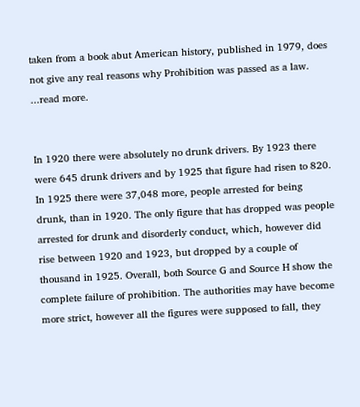taken from a book abut American history, published in 1979, does not give any real reasons why Prohibition was passed as a law. ...read more.


In 1920 there were absolutely no drunk drivers. By 1923 there were 645 drunk drivers and by 1925 that figure had risen to 820. In 1925 there were 37,048 more, people arrested for being drunk, than in 1920. The only figure that has dropped was people arrested for drunk and disorderly conduct, which, however did rise between 1920 and 1923, but dropped by a couple of thousand in 1925. Overall, both Source G and Source H show the complete failure of prohibition. The authorities may have become more strict, however all the figures were supposed to fall, they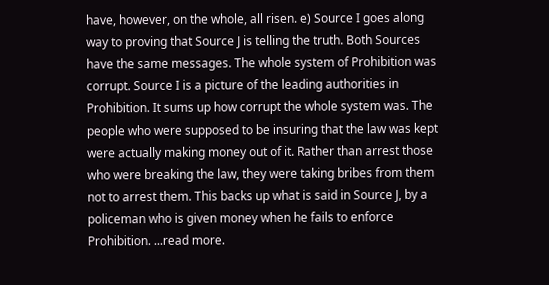have, however, on the whole, all risen. e) Source I goes along way to proving that Source J is telling the truth. Both Sources have the same messages. The whole system of Prohibition was corrupt. Source I is a picture of the leading authorities in Prohibition. It sums up how corrupt the whole system was. The people who were supposed to be insuring that the law was kept were actually making money out of it. Rather than arrest those who were breaking the law, they were taking bribes from them not to arrest them. This backs up what is said in Source J, by a policeman who is given money when he fails to enforce Prohibition. ...read more.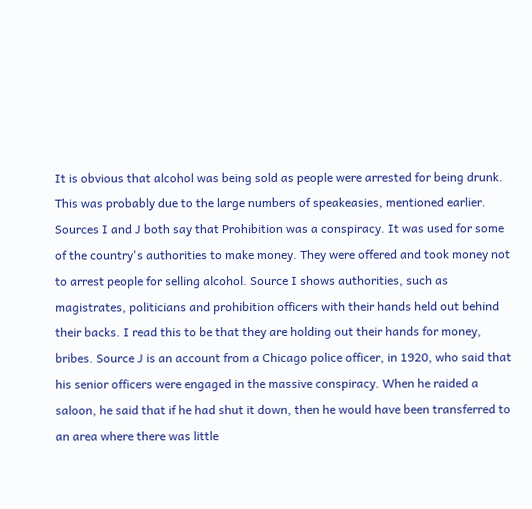It is obvious that alcohol was being sold as people were arrested for being drunk. This was probably due to the large numbers of speakeasies, mentioned earlier. Sources I and J both say that Prohibition was a conspiracy. It was used for some of the country's authorities to make money. They were offered and took money not to arrest people for selling alcohol. Source I shows authorities, such as magistrates, politicians and prohibition officers with their hands held out behind their backs. I read this to be that they are holding out their hands for money, bribes. Source J is an account from a Chicago police officer, in 1920, who said that his senior officers were engaged in the massive conspiracy. When he raided a saloon, he said that if he had shut it down, then he would have been transferred to an area where there was little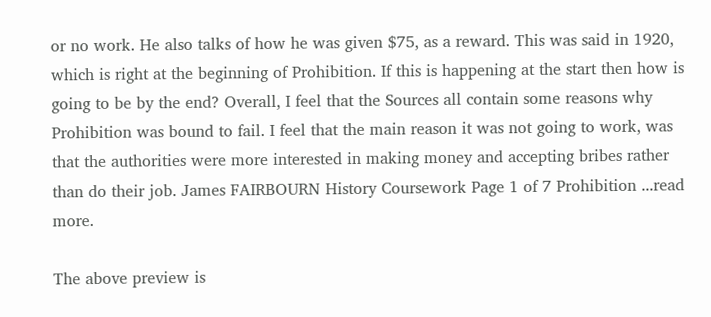or no work. He also talks of how he was given $75, as a reward. This was said in 1920, which is right at the beginning of Prohibition. If this is happening at the start then how is going to be by the end? Overall, I feel that the Sources all contain some reasons why Prohibition was bound to fail. I feel that the main reason it was not going to work, was that the authorities were more interested in making money and accepting bribes rather than do their job. James FAIRBOURN History Coursework Page 1 of 7 Prohibition ...read more.

The above preview is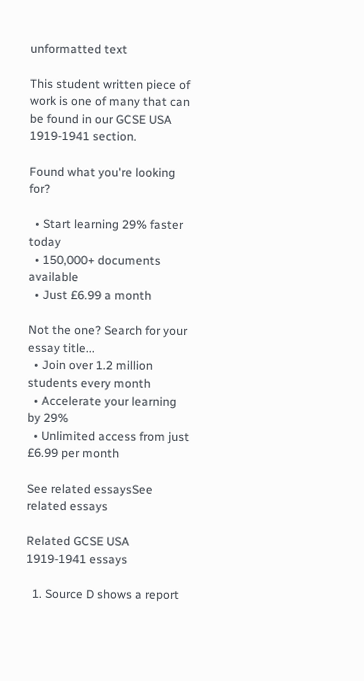unformatted text

This student written piece of work is one of many that can be found in our GCSE USA 1919-1941 section.

Found what you're looking for?

  • Start learning 29% faster today
  • 150,000+ documents available
  • Just £6.99 a month

Not the one? Search for your essay title...
  • Join over 1.2 million students every month
  • Accelerate your learning by 29%
  • Unlimited access from just £6.99 per month

See related essaysSee related essays

Related GCSE USA 1919-1941 essays

  1. Source D shows a report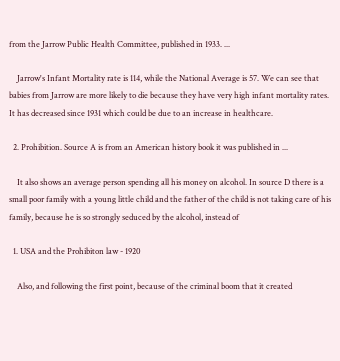from the Jarrow Public Health Committee, published in 1933. ...

    Jarrow's Infant Mortality rate is 114, while the National Average is 57. We can see that babies from Jarrow are more likely to die because they have very high infant mortality rates. It has decreased since 1931 which could be due to an increase in healthcare.

  2. Prohibition. Source A is from an American history book it was published in ...

    It also shows an average person spending all his money on alcohol. In source D there is a small poor family with a young little child and the father of the child is not taking care of his family, because he is so strongly seduced by the alcohol, instead of

  1. USA and the Prohibiton law - 1920

    Also, and following the first point, because of the criminal boom that it created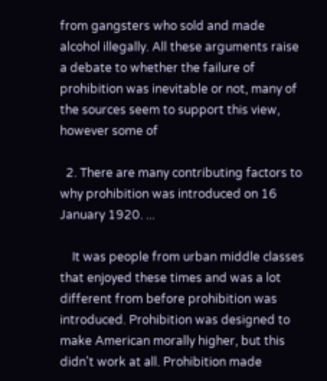from gangsters who sold and made alcohol illegally. All these arguments raise a debate to whether the failure of prohibition was inevitable or not, many of the sources seem to support this view, however some of

  2. There are many contributing factors to why prohibition was introduced on 16 January 1920. ...

    It was people from urban middle classes that enjoyed these times and was a lot different from before prohibition was introduced. Prohibition was designed to make American morally higher, but this didn't work at all. Prohibition made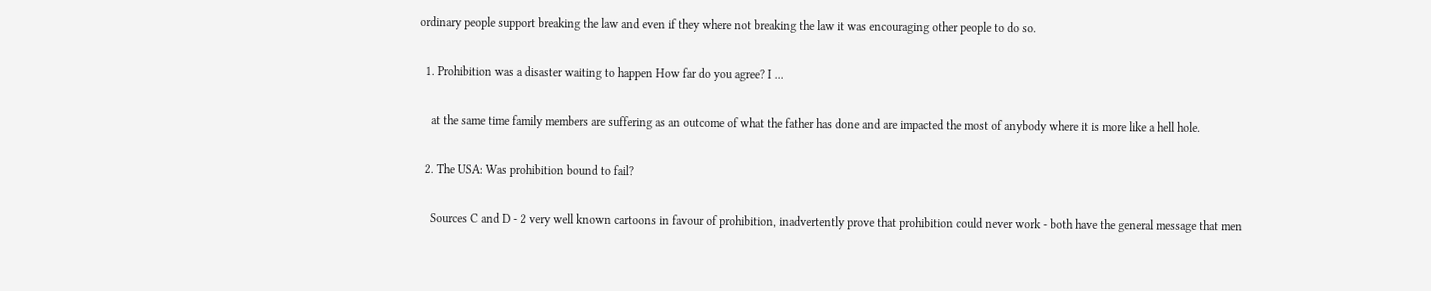ordinary people support breaking the law and even if they where not breaking the law it was encouraging other people to do so.

  1. Prohibition was a disaster waiting to happen How far do you agree? I ...

    at the same time family members are suffering as an outcome of what the father has done and are impacted the most of anybody where it is more like a hell hole.

  2. The USA: Was prohibition bound to fail?

    Sources C and D - 2 very well known cartoons in favour of prohibition, inadvertently prove that prohibition could never work - both have the general message that men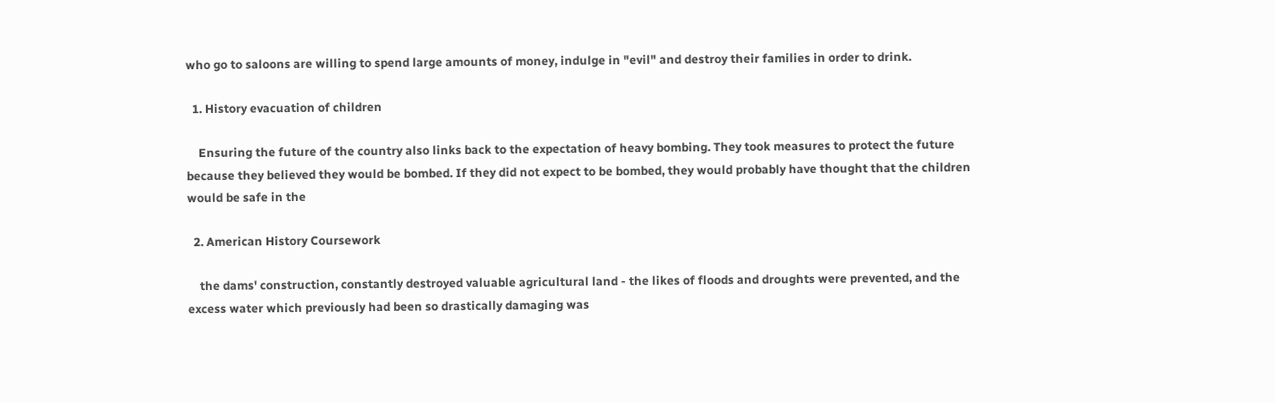who go to saloons are willing to spend large amounts of money, indulge in "evil" and destroy their families in order to drink.

  1. History evacuation of children

    Ensuring the future of the country also links back to the expectation of heavy bombing. They took measures to protect the future because they believed they would be bombed. If they did not expect to be bombed, they would probably have thought that the children would be safe in the

  2. American History Coursework

    the dams' construction, constantly destroyed valuable agricultural land - the likes of floods and droughts were prevented, and the excess water which previously had been so drastically damaging was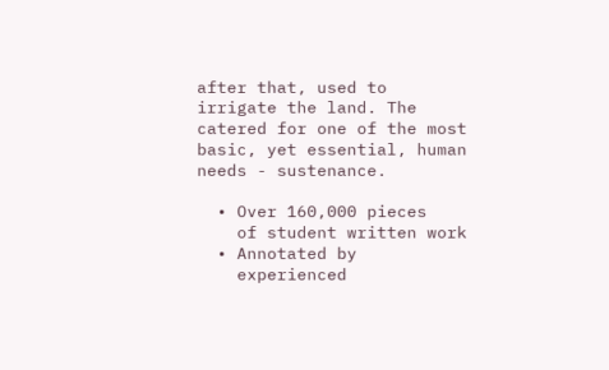after that, used to irrigate the land. The catered for one of the most basic, yet essential, human needs - sustenance.

  • Over 160,000 pieces
    of student written work
  • Annotated by
    experienced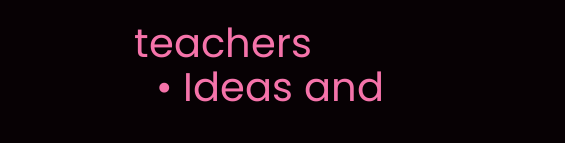teachers
  • Ideas and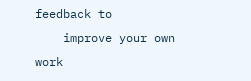feedback to
    improve your own work